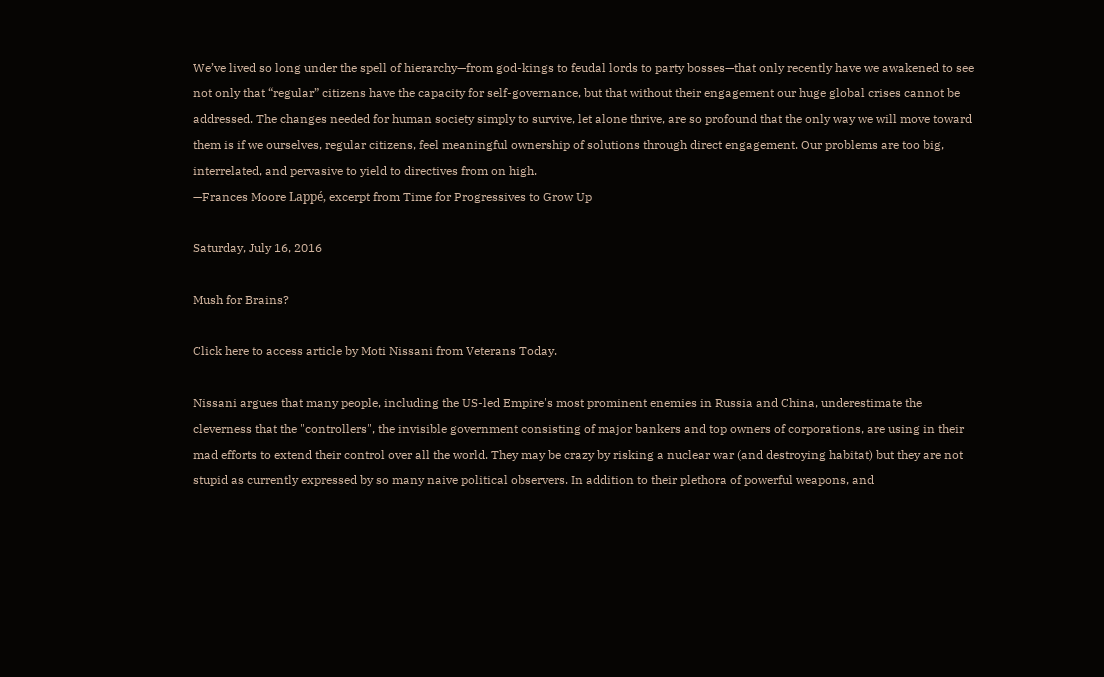We’ve lived so long under the spell of hierarchy—from god-kings to feudal lords to party bosses—that only recently have we awakened to see not only that “regular” citizens have the capacity for self-governance, but that without their engagement our huge global crises cannot be addressed. The changes needed for human society simply to survive, let alone thrive, are so profound that the only way we will move toward them is if we ourselves, regular citizens, feel meaningful ownership of solutions through direct engagement. Our problems are too big, interrelated, and pervasive to yield to directives from on high.
—Frances Moore Lappé, excerpt from Time for Progressives to Grow Up

Saturday, July 16, 2016

Mush for Brains?

Click here to access article by Moti Nissani from Veterans Today.

Nissani argues that many people, including the US-led Empire's most prominent enemies in Russia and China, underestimate the cleverness that the "controllers", the invisible government consisting of major bankers and top owners of corporations, are using in their mad efforts to extend their control over all the world. They may be crazy by risking a nuclear war (and destroying habitat) but they are not stupid as currently expressed by so many naive political observers. In addition to their plethora of powerful weapons, and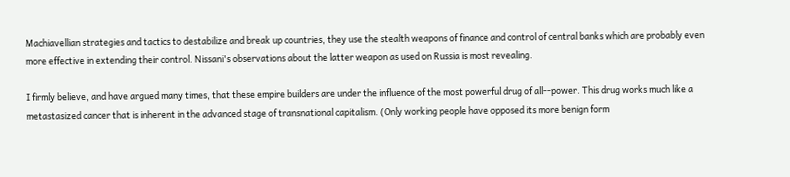Machiavellian strategies and tactics to destabilize and break up countries, they use the stealth weapons of finance and control of central banks which are probably even more effective in extending their control. Nissani's observations about the latter weapon as used on Russia is most revealing.

I firmly believe, and have argued many times, that these empire builders are under the influence of the most powerful drug of all--power. This drug works much like a metastasized cancer that is inherent in the advanced stage of transnational capitalism. (Only working people have opposed its more benign form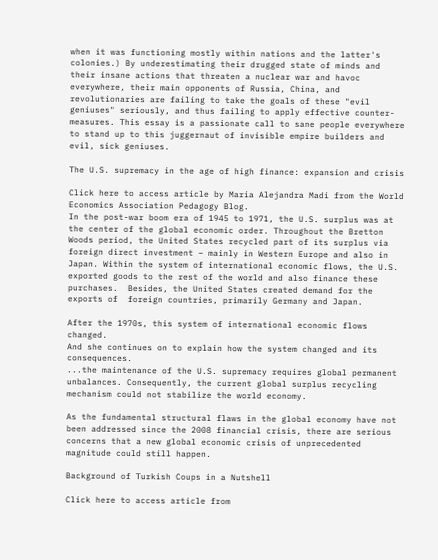when it was functioning mostly within nations and the latter's colonies.) By underestimating their drugged state of minds and their insane actions that threaten a nuclear war and havoc everywhere, their main opponents of Russia, China, and revolutionaries are failing to take the goals of these "evil geniuses" seriously, and thus failing to apply effective counter-measures. This essay is a passionate call to sane people everywhere to stand up to this juggernaut of invisible empire builders and evil, sick geniuses.

The U.S. supremacy in the age of high finance: expansion and crisis

Click here to access article by Maria Alejandra Madi from the World Economics Association Pedagogy Blog.
In the post-war boom era of 1945 to 1971, the U.S. surplus was at the center of the global economic order. Throughout the Bretton Woods period, the United States recycled part of its surplus via foreign direct investment – mainly in Western Europe and also in Japan. Within the system of international economic flows, the U.S. exported goods to the rest of the world and also finance these purchases.  Besides, the United States created demand for the exports of  foreign countries, primarily Germany and Japan.

After the 1970s, this system of international economic flows changed.
And she continues on to explain how the system changed and its consequences.
...the maintenance of the U.S. supremacy requires global permanent unbalances. Consequently, the current global surplus recycling mechanism could not stabilize the world economy.

As the fundamental structural flaws in the global economy have not been addressed since the 2008 financial crisis, there are serious concerns that a new global economic crisis of unprecedented magnitude could still happen.

Background of Turkish Coups in a Nutshell

Click here to access article from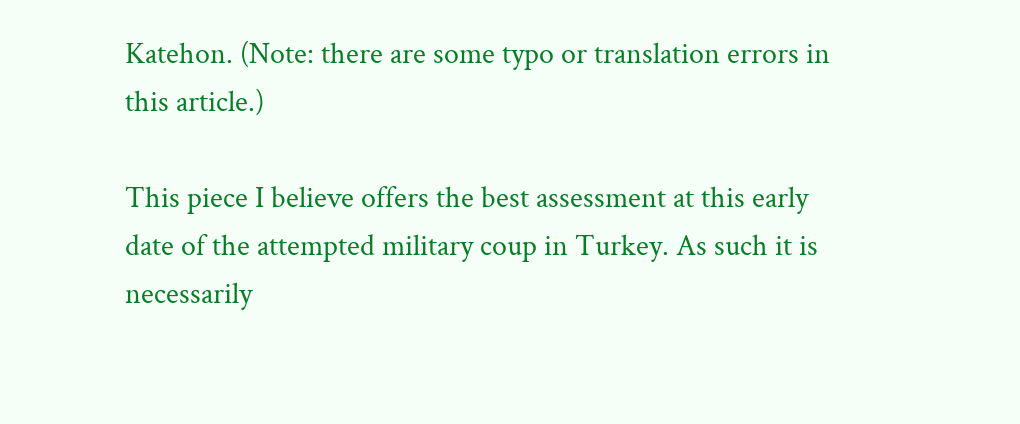Katehon. (Note: there are some typo or translation errors in this article.)

This piece I believe offers the best assessment at this early date of the attempted military coup in Turkey. As such it is necessarily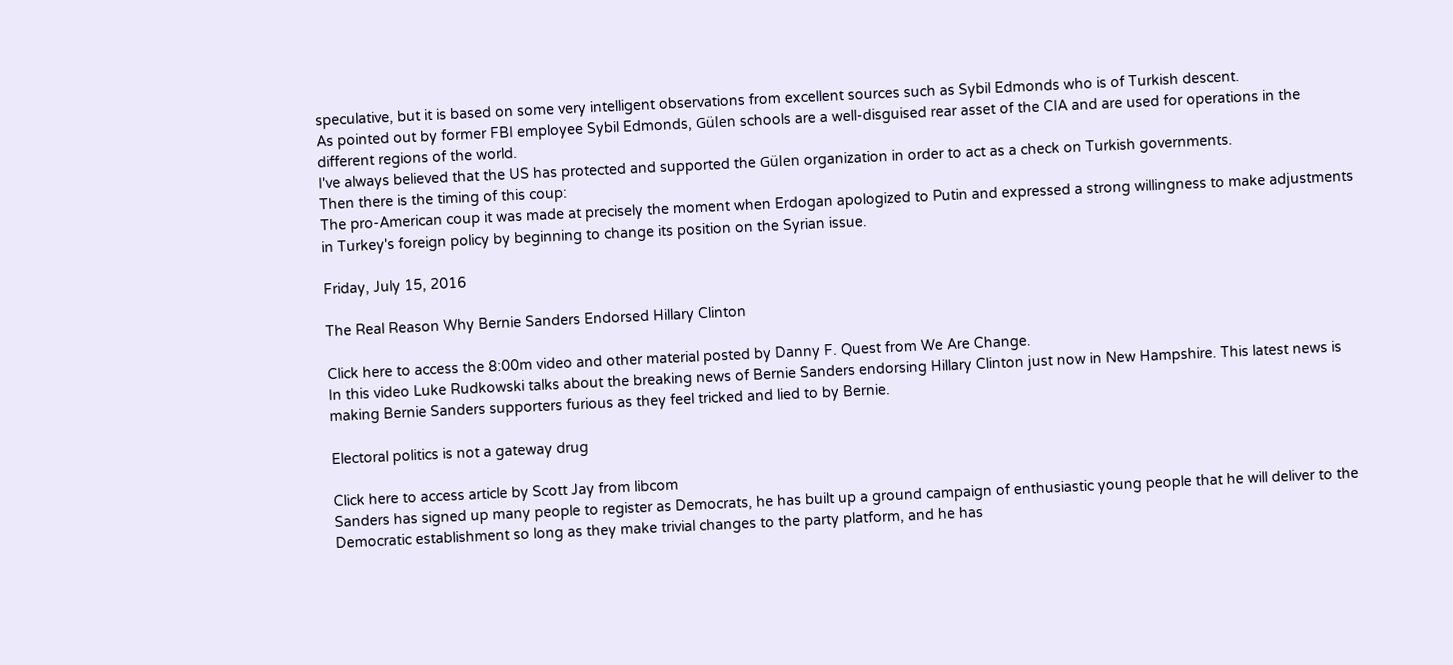speculative, but it is based on some very intelligent observations from excellent sources such as Sybil Edmonds who is of Turkish descent.
As pointed out by former FBI employee Sybil Edmonds, Gülen schools are a well-disguised rear asset of the CIA and are used for operations in the different regions of the world.
I've always believed that the US has protected and supported the Gülen organization in order to act as a check on Turkish governments.
Then there is the timing of this coup:
The pro-American coup it was made at precisely the moment when Erdogan apologized to Putin and expressed a strong willingness to make adjustments in Turkey's foreign policy by beginning to change its position on the Syrian issue.

Friday, July 15, 2016

The Real Reason Why Bernie Sanders Endorsed Hillary Clinton

Click here to access the 8:00m video and other material posted by Danny F. Quest from We Are Change.
In this video Luke Rudkowski talks about the breaking news of Bernie Sanders endorsing Hillary Clinton just now in New Hampshire. This latest news is making Bernie Sanders supporters furious as they feel tricked and lied to by Bernie.

Electoral politics is not a gateway drug

Click here to access article by Scott Jay from libcom
Sanders has signed up many people to register as Democrats, he has built up a ground campaign of enthusiastic young people that he will deliver to the Democratic establishment so long as they make trivial changes to the party platform, and he has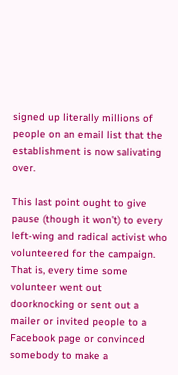signed up literally millions of people on an email list that the establishment is now salivating over.

This last point ought to give pause (though it won’t) to every left-wing and radical activist who volunteered for the campaign. That is, every time some volunteer went out doorknocking or sent out a mailer or invited people to a Facebook page or convinced somebody to make a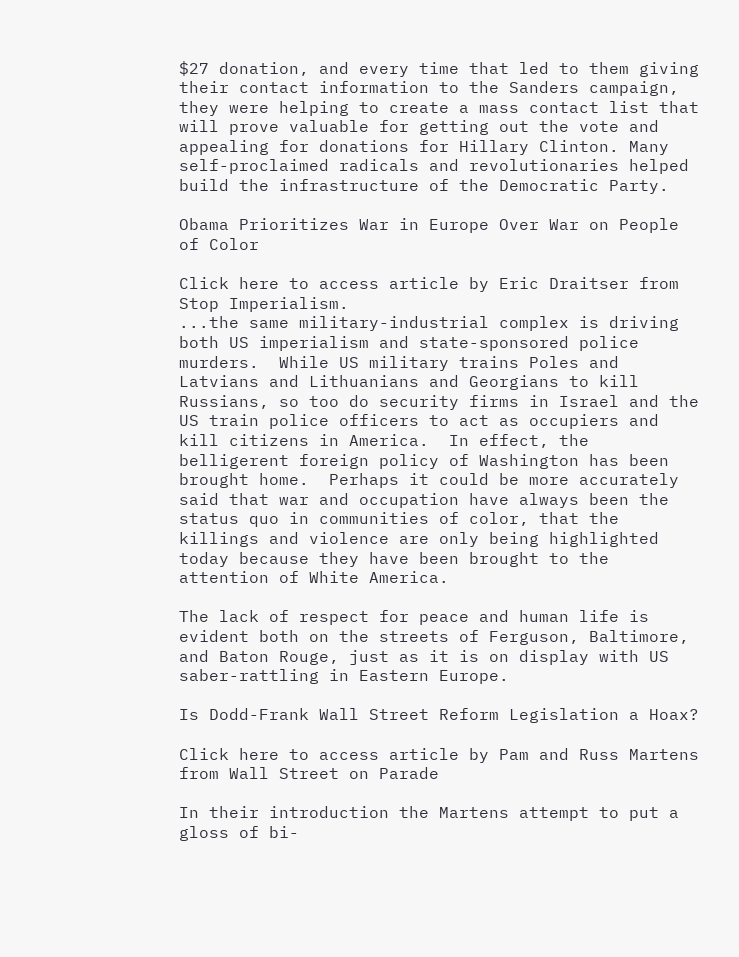$27 donation, and every time that led to them giving their contact information to the Sanders campaign, they were helping to create a mass contact list that will prove valuable for getting out the vote and appealing for donations for Hillary Clinton. Many self-proclaimed radicals and revolutionaries helped build the infrastructure of the Democratic Party.

Obama Prioritizes War in Europe Over War on People of Color

Click here to access article by Eric Draitser from Stop Imperialism.
...the same military-industrial complex is driving both US imperialism and state-sponsored police murders.  While US military trains Poles and Latvians and Lithuanians and Georgians to kill Russians, so too do security firms in Israel and the US train police officers to act as occupiers and kill citizens in America.  In effect, the belligerent foreign policy of Washington has been brought home.  Perhaps it could be more accurately said that war and occupation have always been the status quo in communities of color, that the killings and violence are only being highlighted today because they have been brought to the attention of White America.

The lack of respect for peace and human life is evident both on the streets of Ferguson, Baltimore, and Baton Rouge, just as it is on display with US saber-rattling in Eastern Europe.

Is Dodd-Frank Wall Street Reform Legislation a Hoax?

Click here to access article by Pam and Russ Martens from Wall Street on Parade

In their introduction the Martens attempt to put a gloss of bi-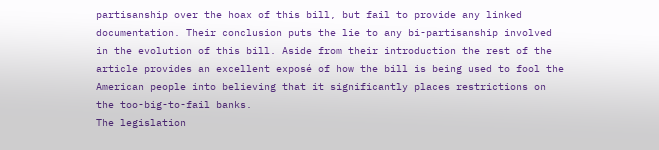partisanship over the hoax of this bill, but fail to provide any linked documentation. Their conclusion puts the lie to any bi-partisanship involved in the evolution of this bill. Aside from their introduction the rest of the article provides an excellent exposé of how the bill is being used to fool the American people into believing that it significantly places restrictions on the too-big-to-fail banks.
The legislation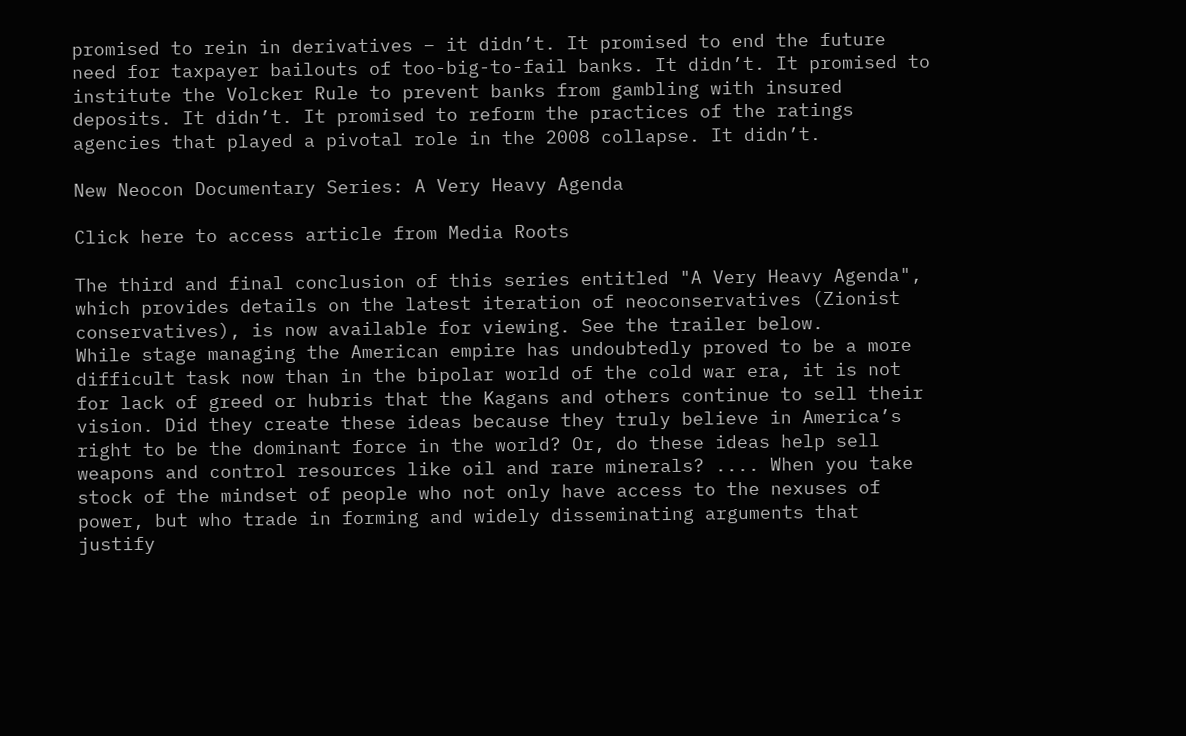promised to rein in derivatives – it didn’t. It promised to end the future need for taxpayer bailouts of too-big-to-fail banks. It didn’t. It promised to institute the Volcker Rule to prevent banks from gambling with insured deposits. It didn’t. It promised to reform the practices of the ratings agencies that played a pivotal role in the 2008 collapse. It didn’t.

New Neocon Documentary Series: A Very Heavy Agenda

Click here to access article from Media Roots

The third and final conclusion of this series entitled "A Very Heavy Agenda", which provides details on the latest iteration of neoconservatives (Zionist conservatives), is now available for viewing. See the trailer below.
While stage managing the American empire has undoubtedly proved to be a more difficult task now than in the bipolar world of the cold war era, it is not for lack of greed or hubris that the Kagans and others continue to sell their vision. Did they create these ideas because they truly believe in America’s right to be the dominant force in the world? Or, do these ideas help sell weapons and control resources like oil and rare minerals? .... When you take stock of the mindset of people who not only have access to the nexuses of power, but who trade in forming and widely disseminating arguments that justify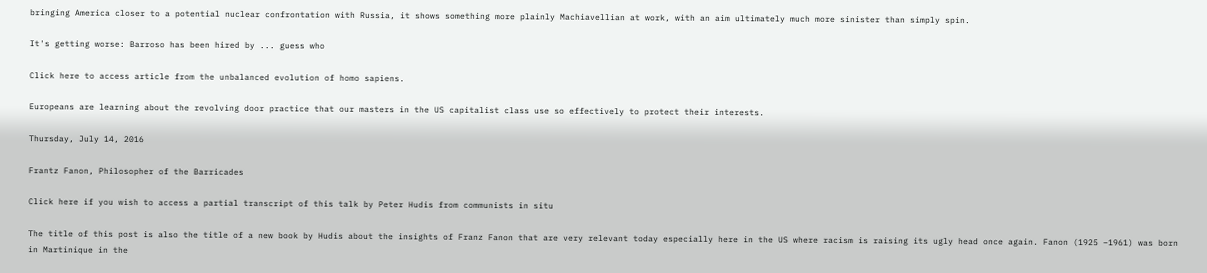bringing America closer to a potential nuclear confrontation with Russia, it shows something more plainly Machiavellian at work, with an aim ultimately much more sinister than simply spin.

It's getting worse: Barroso has been hired by ... guess who

Click here to access article from the unbalanced evolution of homo sapiens.

Europeans are learning about the revolving door practice that our masters in the US capitalist class use so effectively to protect their interests.

Thursday, July 14, 2016

Frantz Fanon, Philosopher of the Barricades

Click here if you wish to access a partial transcript of this talk by Peter Hudis from communists in situ

The title of this post is also the title of a new book by Hudis about the insights of Franz Fanon that are very relevant today especially here in the US where racism is raising its ugly head once again. Fanon (1925 –1961) was born in Martinique in the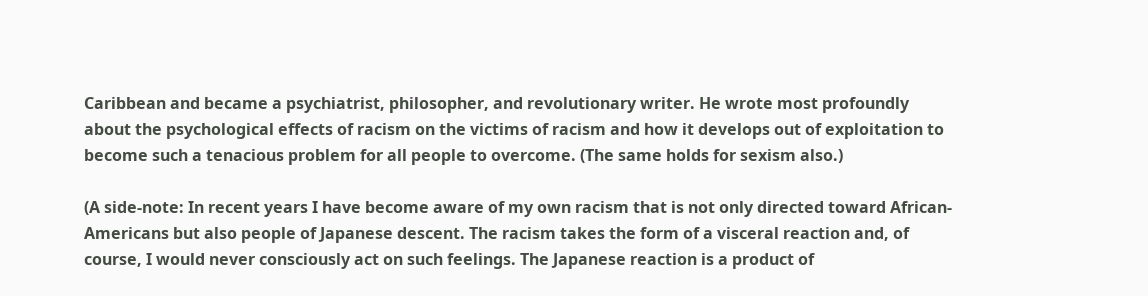Caribbean and became a psychiatrist, philosopher, and revolutionary writer. He wrote most profoundly about the psychological effects of racism on the victims of racism and how it develops out of exploitation to become such a tenacious problem for all people to overcome. (The same holds for sexism also.)

(A side-note: In recent years I have become aware of my own racism that is not only directed toward African-Americans but also people of Japanese descent. The racism takes the form of a visceral reaction and, of course, I would never consciously act on such feelings. The Japanese reaction is a product of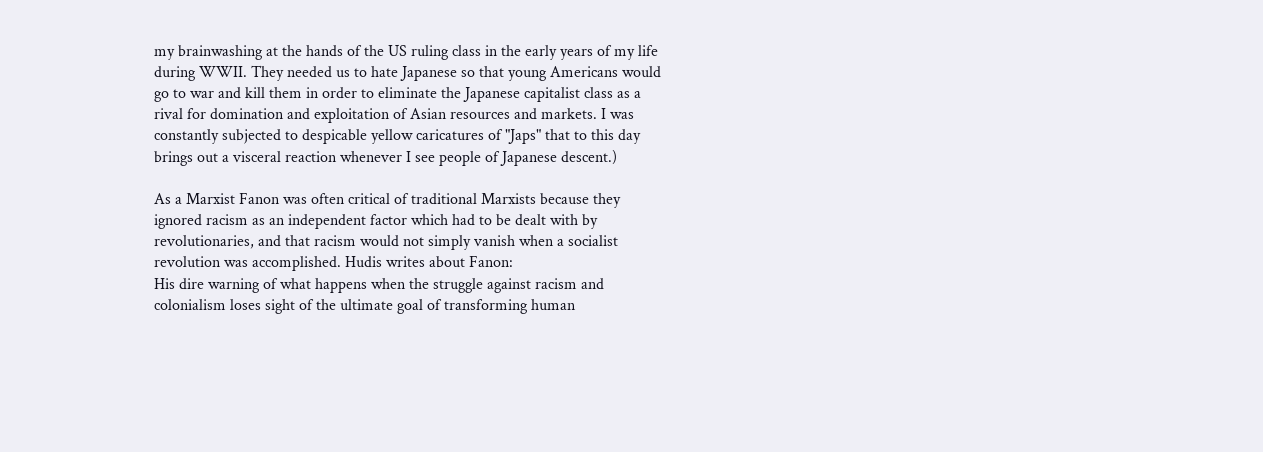my brainwashing at the hands of the US ruling class in the early years of my life during WWII. They needed us to hate Japanese so that young Americans would go to war and kill them in order to eliminate the Japanese capitalist class as a rival for domination and exploitation of Asian resources and markets. I was constantly subjected to despicable yellow caricatures of "Japs" that to this day brings out a visceral reaction whenever I see people of Japanese descent.)

As a Marxist Fanon was often critical of traditional Marxists because they ignored racism as an independent factor which had to be dealt with by revolutionaries, and that racism would not simply vanish when a socialist revolution was accomplished. Hudis writes about Fanon:
His dire warning of what happens when the struggle against racism and colonialism loses sight of the ultimate goal of transforming human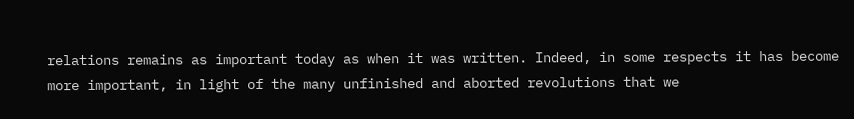relations remains as important today as when it was written. Indeed, in some respects it has become more important, in light of the many unfinished and aborted revolutions that we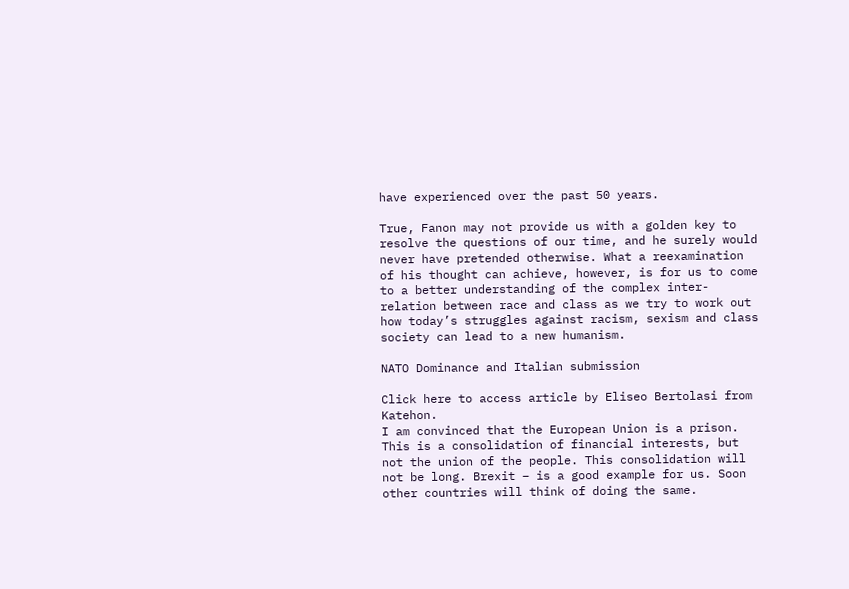have experienced over the past 50 years.

True, Fanon may not provide us with a golden key to resolve the questions of our time, and he surely would never have pretended otherwise. What a reexamination of his thought can achieve, however, is for us to come to a better understanding of the complex inter-relation between race and class as we try to work out how today’s struggles against racism, sexism and class society can lead to a new humanism.

NATO Dominance and Italian submission

Click here to access article by Eliseo Bertolasi from Katehon.
I am convinced that the European Union is a prison. This is a consolidation of financial interests, but not the union of the people. This consolidation will not be long. Brexit – is a good example for us. Soon other countries will think of doing the same.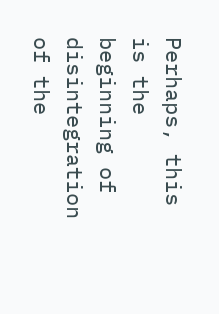Perhaps, this is the beginning of disintegration of the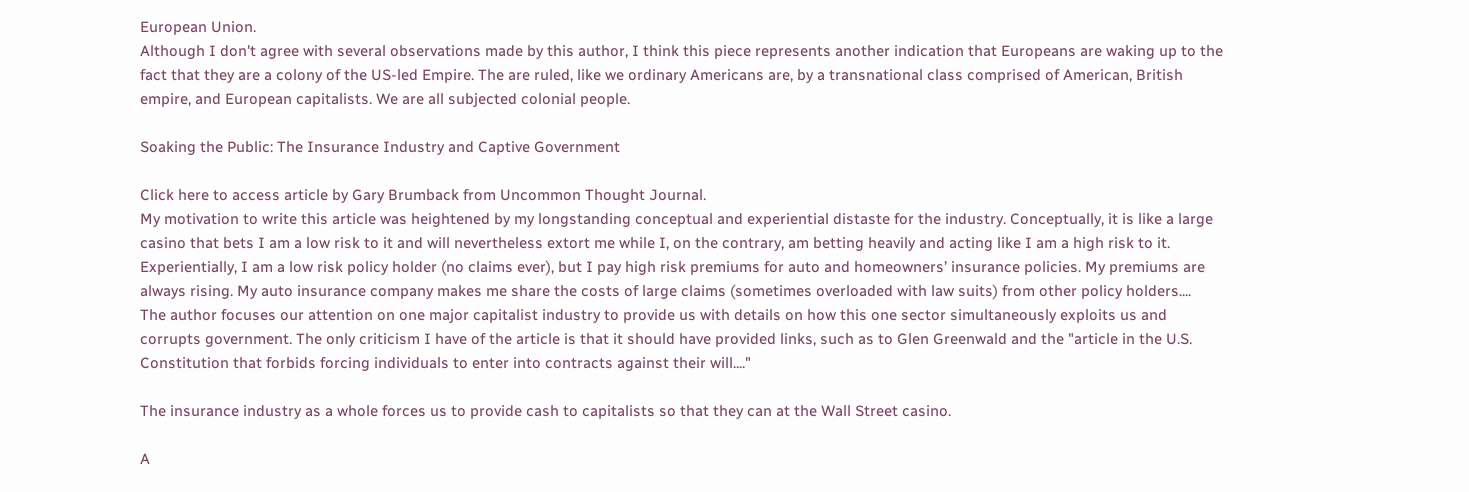European Union.
Although I don't agree with several observations made by this author, I think this piece represents another indication that Europeans are waking up to the fact that they are a colony of the US-led Empire. The are ruled, like we ordinary Americans are, by a transnational class comprised of American, British empire, and European capitalists. We are all subjected colonial people.

Soaking the Public: The Insurance Industry and Captive Government

Click here to access article by Gary Brumback from Uncommon Thought Journal.
My motivation to write this article was heightened by my longstanding conceptual and experiential distaste for the industry. Conceptually, it is like a large casino that bets I am a low risk to it and will nevertheless extort me while I, on the contrary, am betting heavily and acting like I am a high risk to it. Experientially, I am a low risk policy holder (no claims ever), but I pay high risk premiums for auto and homeowners’ insurance policies. My premiums are always rising. My auto insurance company makes me share the costs of large claims (sometimes overloaded with law suits) from other policy holders....
The author focuses our attention on one major capitalist industry to provide us with details on how this one sector simultaneously exploits us and corrupts government. The only criticism I have of the article is that it should have provided links, such as to Glen Greenwald and the "article in the U.S. Constitution that forbids forcing individuals to enter into contracts against their will...."

The insurance industry as a whole forces us to provide cash to capitalists so that they can at the Wall Street casino.

A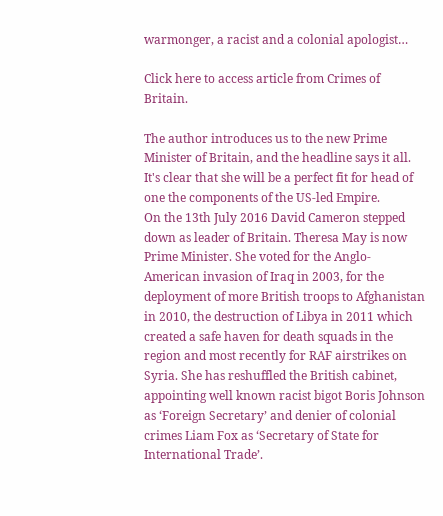warmonger, a racist and a colonial apologist…

Click here to access article from Crimes of Britain.

The author introduces us to the new Prime Minister of Britain, and the headline says it all. It's clear that she will be a perfect fit for head of one the components of the US-led Empire.
On the 13th July 2016 David Cameron stepped down as leader of Britain. Theresa May is now Prime Minister. She voted for the Anglo-American invasion of Iraq in 2003, for the deployment of more British troops to Afghanistan in 2010, the destruction of Libya in 2011 which created a safe haven for death squads in the region and most recently for RAF airstrikes on Syria. She has reshuffled the British cabinet, appointing well known racist bigot Boris Johnson as ‘Foreign Secretary’ and denier of colonial crimes Liam Fox as ‘Secretary of State for International Trade’.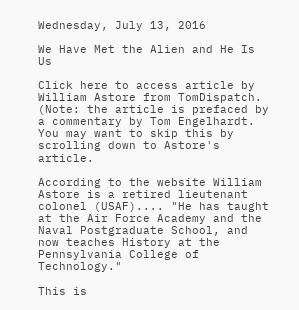Wednesday, July 13, 2016

We Have Met the Alien and He Is Us

Click here to access article by William Astore from TomDispatch. (Note: the article is prefaced by a commentary by Tom Engelhardt. You may want to skip this by scrolling down to Astore's article.

According to the website William Astore is a retired lieutenant colonel (USAF).... "He has taught at the Air Force Academy and the Naval Postgraduate School, and now teaches History at the Pennsylvania College of Technology."

This is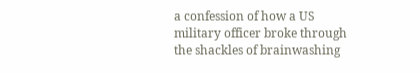a confession of how a US military officer broke through the shackles of brainwashing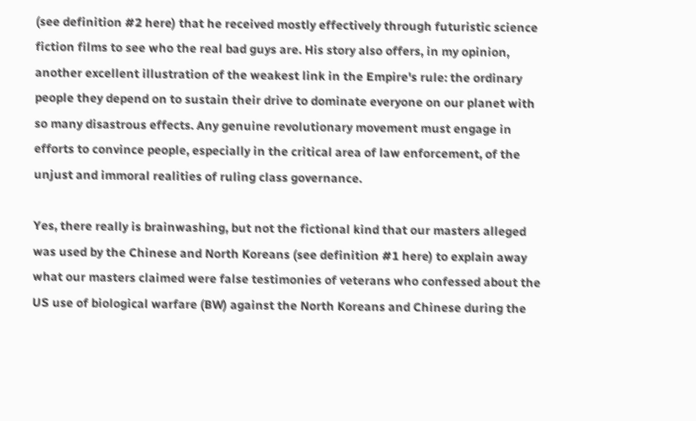(see definition #2 here) that he received mostly effectively through futuristic science fiction films to see who the real bad guys are. His story also offers, in my opinion, another excellent illustration of the weakest link in the Empire's rule: the ordinary people they depend on to sustain their drive to dominate everyone on our planet with so many disastrous effects. Any genuine revolutionary movement must engage in efforts to convince people, especially in the critical area of law enforcement, of the unjust and immoral realities of ruling class governance.

Yes, there really is brainwashing, but not the fictional kind that our masters alleged was used by the Chinese and North Koreans (see definition #1 here) to explain away what our masters claimed were false testimonies of veterans who confessed about the US use of biological warfare (BW) against the North Koreans and Chinese during the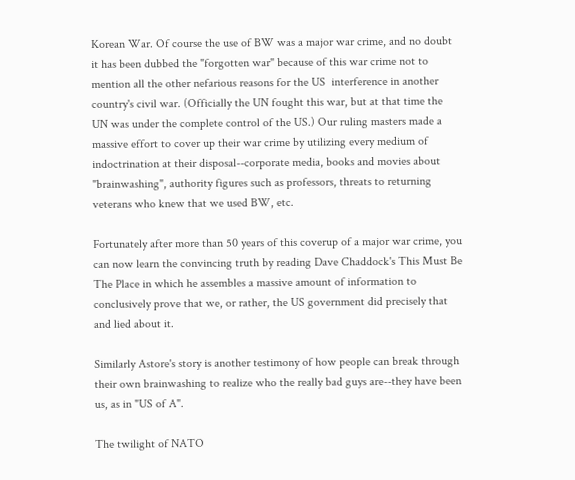Korean War. Of course the use of BW was a major war crime, and no doubt it has been dubbed the "forgotten war" because of this war crime not to mention all the other nefarious reasons for the US  interference in another country's civil war. (Officially the UN fought this war, but at that time the UN was under the complete control of the US.) Our ruling masters made a massive effort to cover up their war crime by utilizing every medium of indoctrination at their disposal--corporate media, books and movies about "brainwashing", authority figures such as professors, threats to returning veterans who knew that we used BW, etc.

Fortunately after more than 50 years of this coverup of a major war crime, you can now learn the convincing truth by reading Dave Chaddock's This Must Be The Place in which he assembles a massive amount of information to conclusively prove that we, or rather, the US government did precisely that and lied about it.

Similarly Astore's story is another testimony of how people can break through their own brainwashing to realize who the really bad guys are--they have been us, as in "US of A".

The twilight of NATO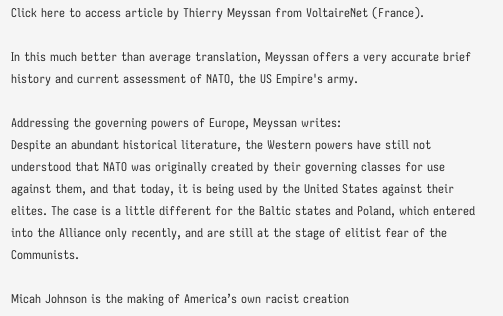Click here to access article by Thierry Meyssan from VoltaireNet (France).

In this much better than average translation, Meyssan offers a very accurate brief history and current assessment of NATO, the US Empire's army.

Addressing the governing powers of Europe, Meyssan writes:
Despite an abundant historical literature, the Western powers have still not understood that NATO was originally created by their governing classes for use against them, and that today, it is being used by the United States against their elites. The case is a little different for the Baltic states and Poland, which entered into the Alliance only recently, and are still at the stage of elitist fear of the Communists.

Micah Johnson is the making of America’s own racist creation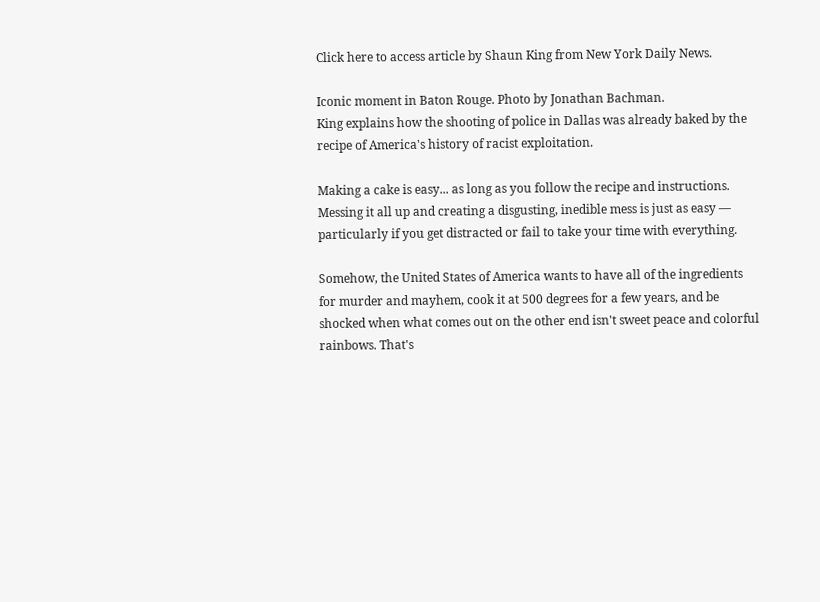Click here to access article by Shaun King from New York Daily News.

Iconic moment in Baton Rouge. Photo by Jonathan Bachman.
King explains how the shooting of police in Dallas was already baked by the recipe of America's history of racist exploitation.

Making a cake is easy... as long as you follow the recipe and instructions. Messing it all up and creating a disgusting, inedible mess is just as easy — particularly if you get distracted or fail to take your time with everything.

Somehow, the United States of America wants to have all of the ingredients for murder and mayhem, cook it at 500 degrees for a few years, and be shocked when what comes out on the other end isn't sweet peace and colorful rainbows. That's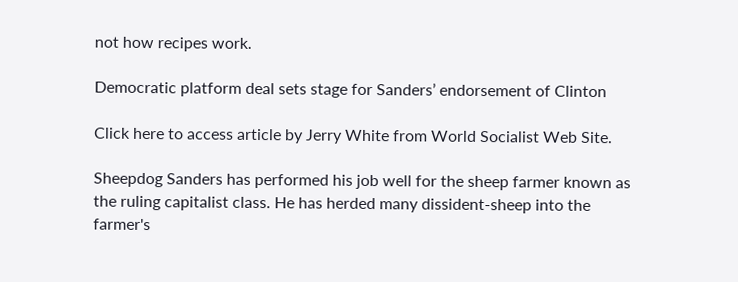not how recipes work.

Democratic platform deal sets stage for Sanders’ endorsement of Clinton

Click here to access article by Jerry White from World Socialist Web Site.

Sheepdog Sanders has performed his job well for the sheep farmer known as the ruling capitalist class. He has herded many dissident-sheep into the farmer's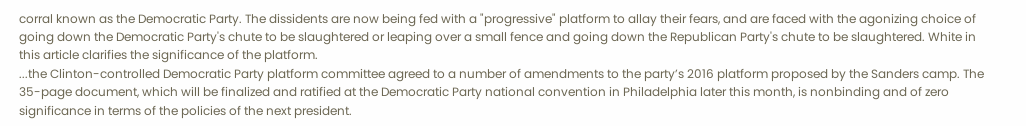corral known as the Democratic Party. The dissidents are now being fed with a "progressive" platform to allay their fears, and are faced with the agonizing choice of going down the Democratic Party's chute to be slaughtered or leaping over a small fence and going down the Republican Party's chute to be slaughtered. White in this article clarifies the significance of the platform.
...the Clinton-controlled Democratic Party platform committee agreed to a number of amendments to the party’s 2016 platform proposed by the Sanders camp. The 35-page document, which will be finalized and ratified at the Democratic Party national convention in Philadelphia later this month, is nonbinding and of zero significance in terms of the policies of the next president.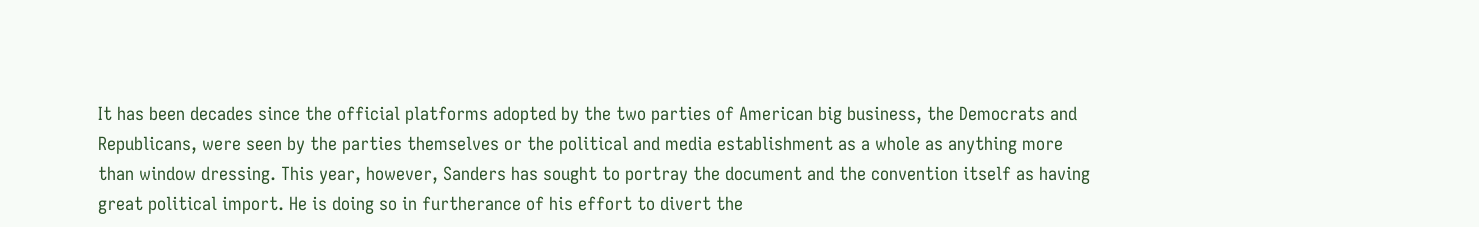It has been decades since the official platforms adopted by the two parties of American big business, the Democrats and Republicans, were seen by the parties themselves or the political and media establishment as a whole as anything more than window dressing. This year, however, Sanders has sought to portray the document and the convention itself as having great political import. He is doing so in furtherance of his effort to divert the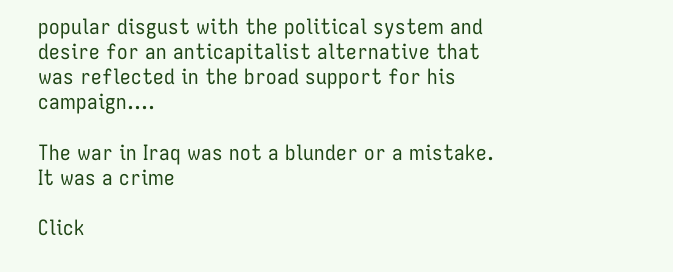popular disgust with the political system and desire for an anticapitalist alternative that was reflected in the broad support for his campaign....

The war in Iraq was not a blunder or a mistake. It was a crime

Click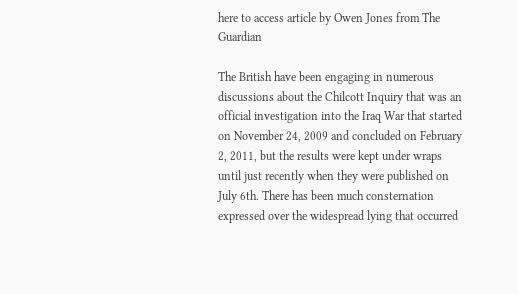here to access article by Owen Jones from The Guardian

The British have been engaging in numerous discussions about the Chilcott Inquiry that was an official investigation into the Iraq War that started on November 24, 2009 and concluded on February 2, 2011, but the results were kept under wraps until just recently when they were published on July 6th. There has been much consternation expressed over the widespread lying that occurred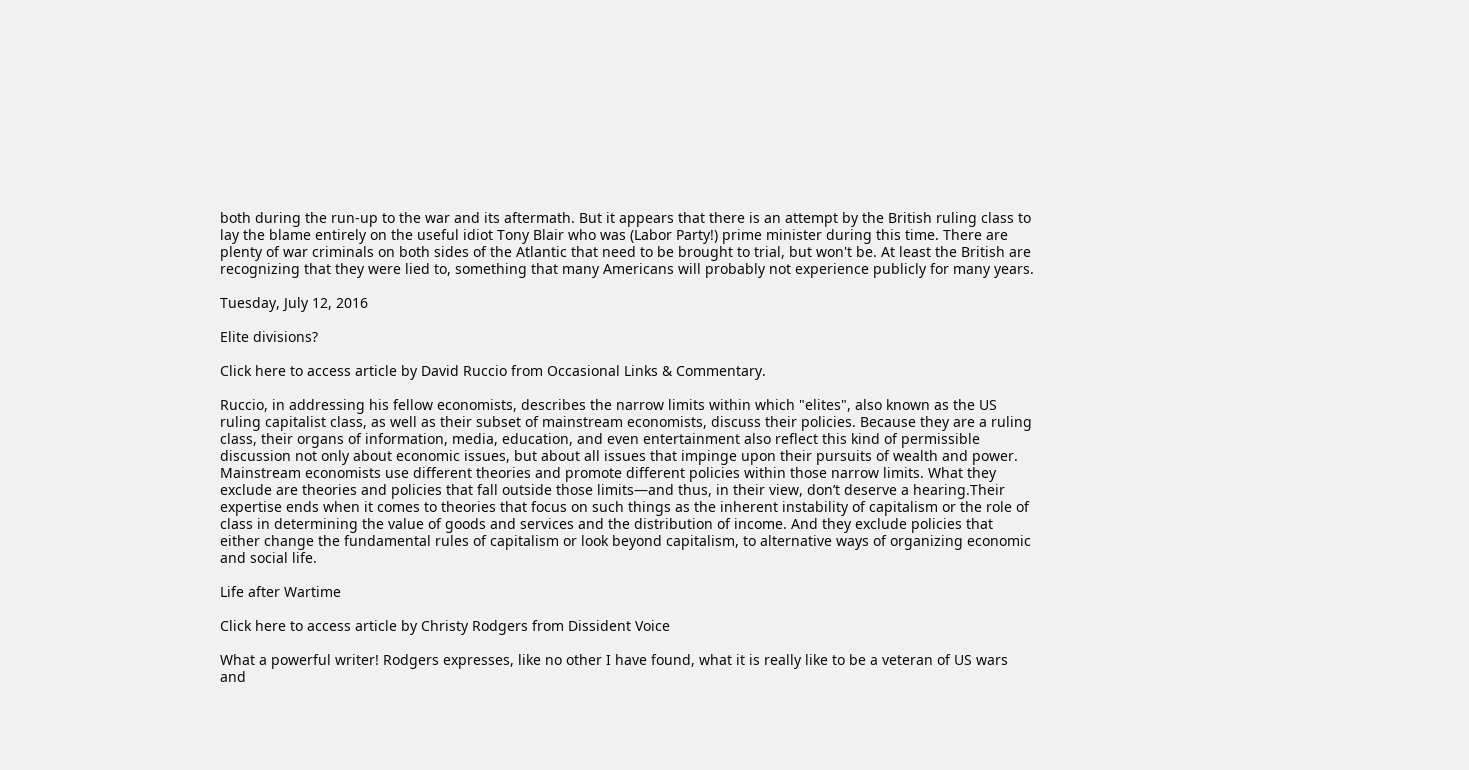both during the run-up to the war and its aftermath. But it appears that there is an attempt by the British ruling class to lay the blame entirely on the useful idiot Tony Blair who was (Labor Party!) prime minister during this time. There are plenty of war criminals on both sides of the Atlantic that need to be brought to trial, but won't be. At least the British are recognizing that they were lied to, something that many Americans will probably not experience publicly for many years.

Tuesday, July 12, 2016

Elite divisions?

Click here to access article by David Ruccio from Occasional Links & Commentary.

Ruccio, in addressing his fellow economists, describes the narrow limits within which "elites", also known as the US ruling capitalist class, as well as their subset of mainstream economists, discuss their policies. Because they are a ruling class, their organs of information, media, education, and even entertainment also reflect this kind of permissible discussion not only about economic issues, but about all issues that impinge upon their pursuits of wealth and power.
Mainstream economists use different theories and promote different policies within those narrow limits. What they exclude are theories and policies that fall outside those limits—and thus, in their view, don’t deserve a hearing.Their expertise ends when it comes to theories that focus on such things as the inherent instability of capitalism or the role of class in determining the value of goods and services and the distribution of income. And they exclude policies that either change the fundamental rules of capitalism or look beyond capitalism, to alternative ways of organizing economic and social life.

Life after Wartime

Click here to access article by Christy Rodgers from Dissident Voice

What a powerful writer! Rodgers expresses, like no other I have found, what it is really like to be a veteran of US wars and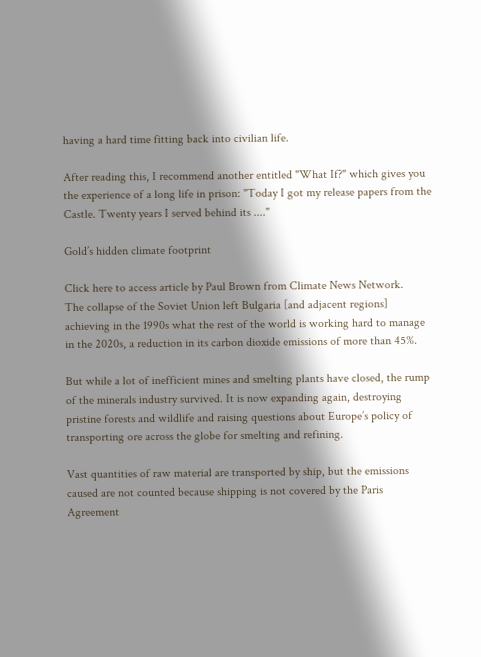having a hard time fitting back into civilian life.

After reading this, I recommend another entitled "What If?" which gives you the experience of a long life in prison: "Today I got my release papers from the Castle. Twenty years I served behind its ...."

Gold’s hidden climate footprint

Click here to access article by Paul Brown from Climate News Network.
The collapse of the Soviet Union left Bulgaria [and adjacent regions] achieving in the 1990s what the rest of the world is working hard to manage in the 2020s, a reduction in its carbon dioxide emissions of more than 45%.

But while a lot of inefficient mines and smelting plants have closed, the rump of the minerals industry survived. It is now expanding again, destroying pristine forests and wildlife and raising questions about Europe’s policy of transporting ore across the globe for smelting and refining.

Vast quantities of raw material are transported by ship, but the emissions caused are not counted because shipping is not covered by the Paris Agreement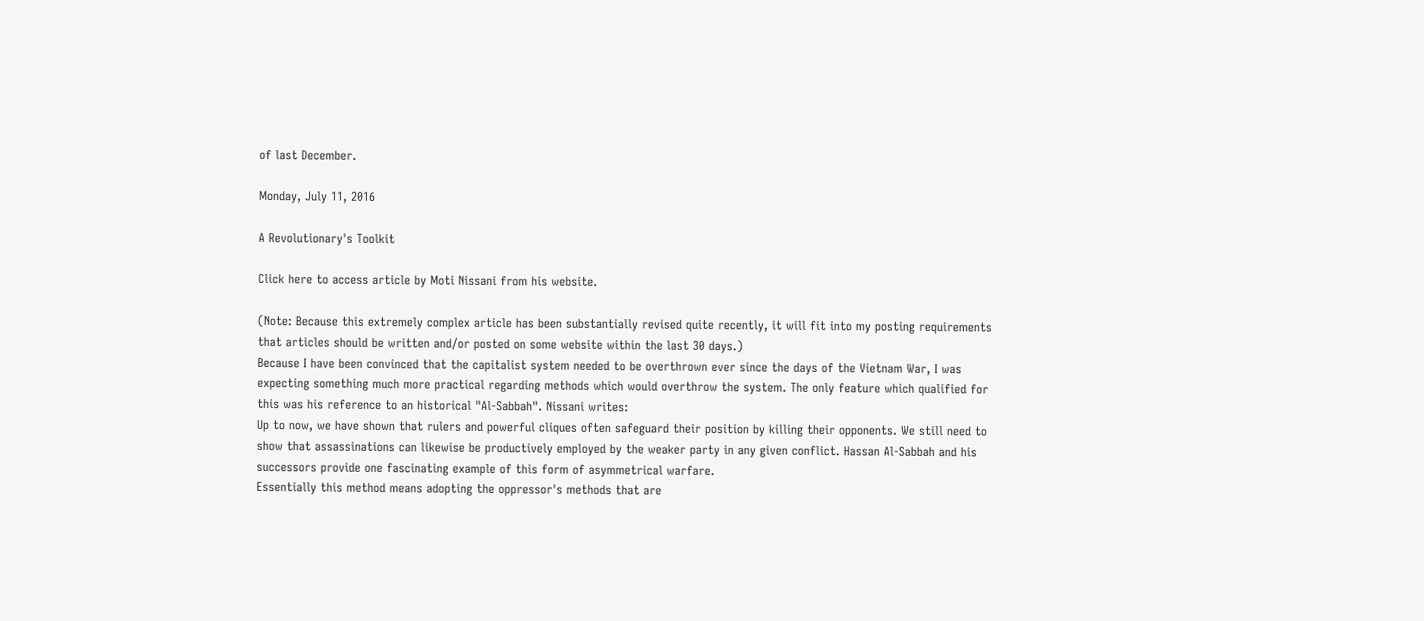of last December.

Monday, July 11, 2016

A Revolutionary's Toolkit

Click here to access article by Moti Nissani from his website.

(Note: Because this extremely complex article has been substantially revised quite recently, it will fit into my posting requirements that articles should be written and/or posted on some website within the last 30 days.)
Because I have been convinced that the capitalist system needed to be overthrown ever since the days of the Vietnam War, I was expecting something much more practical regarding methods which would overthrow the system. The only feature which qualified for this was his reference to an historical "Al-Sabbah". Nissani writes:
Up to now, we have shown that rulers and powerful cliques often safeguard their position by killing their opponents. We still need to show that assassinations can likewise be productively employed by the weaker party in any given conflict. Hassan Al-Sabbah and his successors provide one fascinating example of this form of asymmetrical warfare.
Essentially this method means adopting the oppressor's methods that are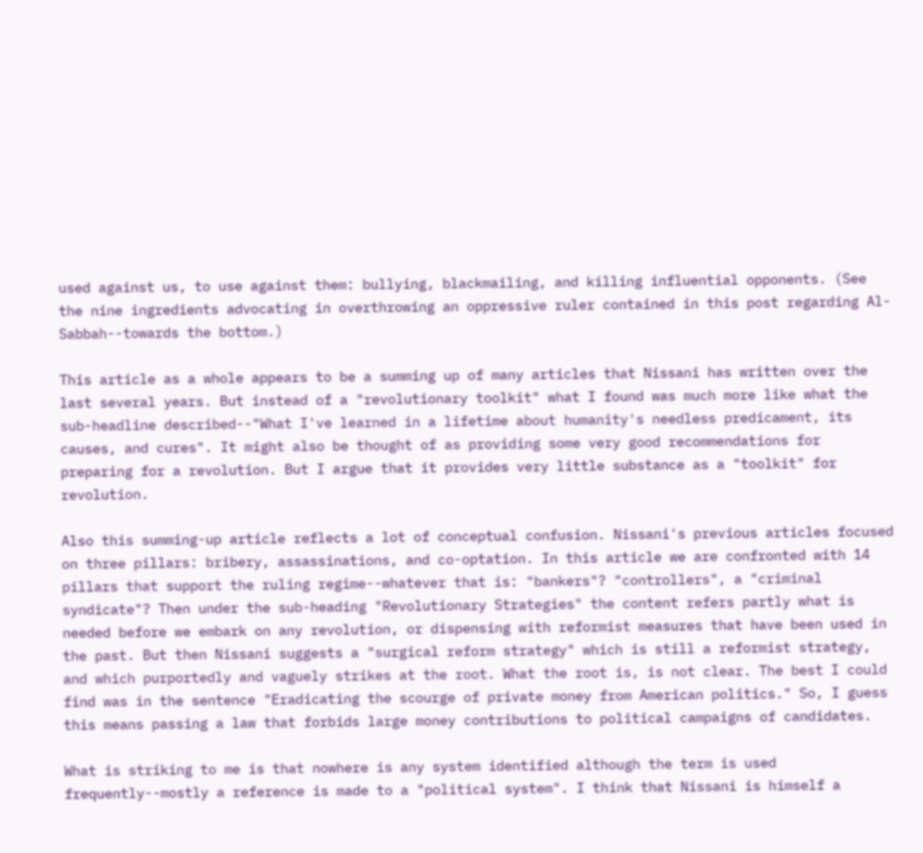used against us, to use against them: bullying, blackmailing, and killing influential opponents. (See the nine ingredients advocating in overthrowing an oppressive ruler contained in this post regarding Al-Sabbah--towards the bottom.)

This article as a whole appears to be a summing up of many articles that Nissani has written over the last several years. But instead of a "revolutionary toolkit" what I found was much more like what the sub-headline described--"What I've learned in a lifetime about humanity's needless predicament, its causes, and cures". It might also be thought of as providing some very good recommendations for preparing for a revolution. But I argue that it provides very little substance as a "toolkit" for revolution.

Also this summing-up article reflects a lot of conceptual confusion. Nissani's previous articles focused on three pillars: bribery, assassinations, and co-optation. In this article we are confronted with 14 pillars that support the ruling regime--whatever that is: "bankers"? "controllers", a "criminal syndicate"? Then under the sub-heading "Revolutionary Strategies" the content refers partly what is needed before we embark on any revolution, or dispensing with reformist measures that have been used in the past. But then Nissani suggests a "surgical reform strategy" which is still a reformist strategy, and which purportedly and vaguely strikes at the root. What the root is, is not clear. The best I could find was in the sentence "Eradicating the scourge of private money from American politics." So, I guess this means passing a law that forbids large money contributions to political campaigns of candidates.

What is striking to me is that nowhere is any system identified although the term is used frequently--mostly a reference is made to a "political system". I think that Nissani is himself a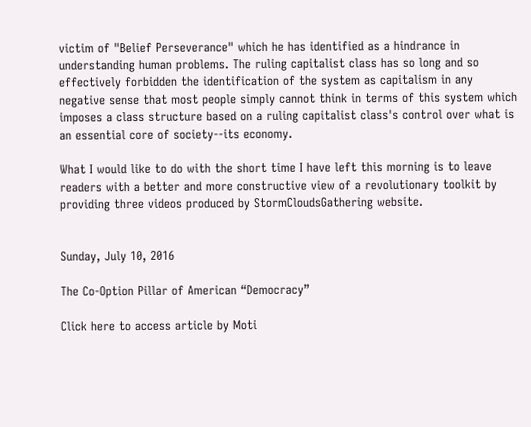victim of "Belief Perseverance" which he has identified as a hindrance in understanding human problems. The ruling capitalist class has so long and so effectively forbidden the identification of the system as capitalism in any negative sense that most people simply cannot think in terms of this system which imposes a class structure based on a ruling capitalist class's control over what is an essential core of society--its economy.

What I would like to do with the short time I have left this morning is to leave readers with a better and more constructive view of a revolutionary toolkit by providing three videos produced by StormCloudsGathering website.


Sunday, July 10, 2016

The Co-Option Pillar of American “Democracy”

Click here to access article by Moti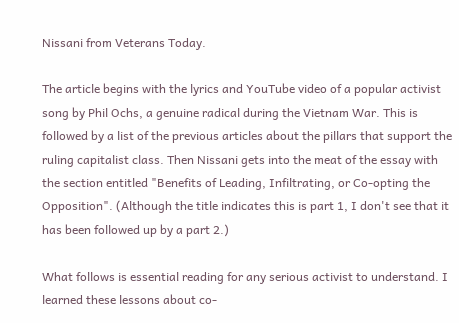Nissani from Veterans Today.

The article begins with the lyrics and YouTube video of a popular activist song by Phil Ochs, a genuine radical during the Vietnam War. This is followed by a list of the previous articles about the pillars that support the ruling capitalist class. Then Nissani gets into the meat of the essay with the section entitled "Benefits of Leading, Infiltrating, or Co-opting the Opposition". (Although the title indicates this is part 1, I don't see that it has been followed up by a part 2.)

What follows is essential reading for any serious activist to understand. I learned these lessons about co-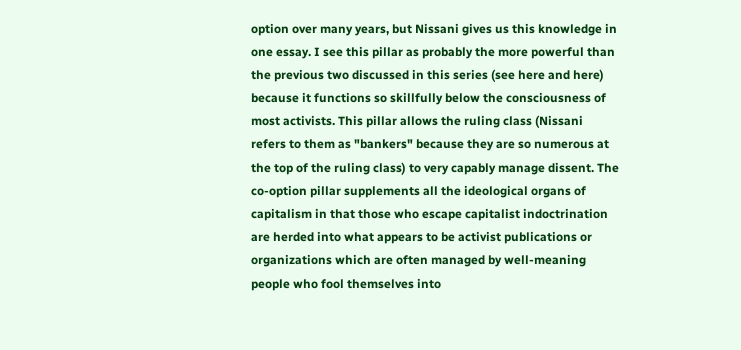option over many years, but Nissani gives us this knowledge in one essay. I see this pillar as probably the more powerful than the previous two discussed in this series (see here and here) because it functions so skillfully below the consciousness of most activists. This pillar allows the ruling class (Nissani refers to them as "bankers" because they are so numerous at the top of the ruling class) to very capably manage dissent. The co-option pillar supplements all the ideological organs of capitalism in that those who escape capitalist indoctrination are herded into what appears to be activist publications or organizations which are often managed by well-meaning people who fool themselves into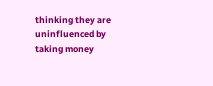thinking they are uninfluenced by taking money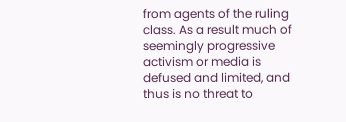from agents of the ruling class. As a result much of seemingly progressive activism or media is defused and limited, and thus is no threat to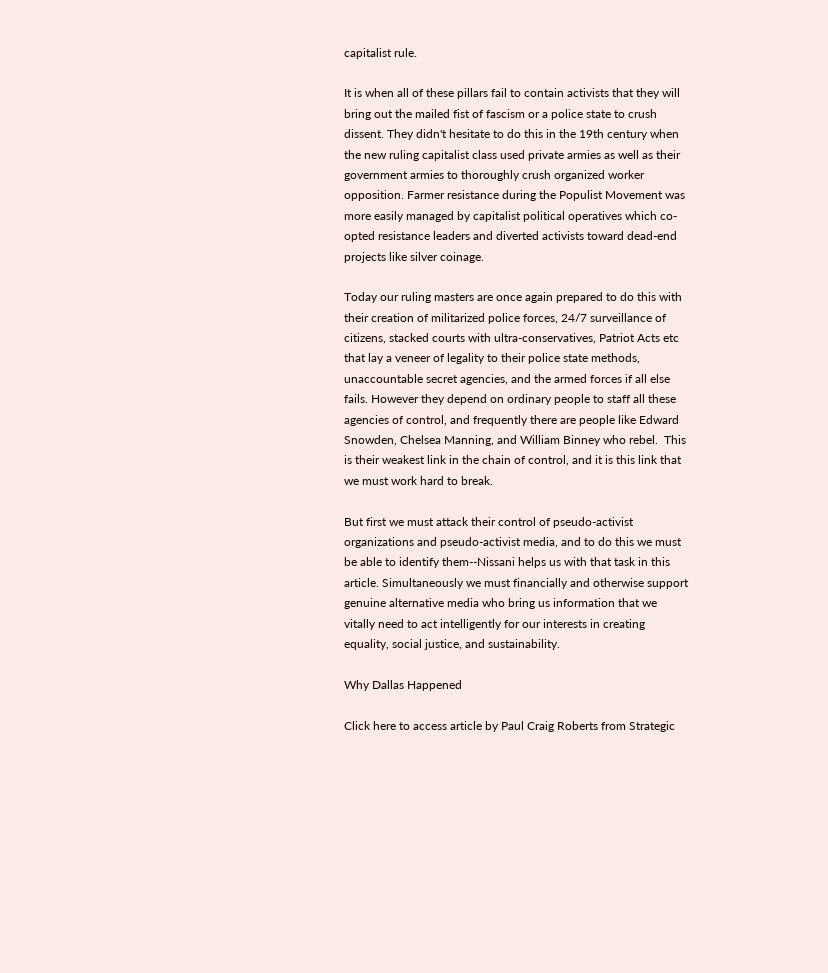capitalist rule.

It is when all of these pillars fail to contain activists that they will bring out the mailed fist of fascism or a police state to crush dissent. They didn't hesitate to do this in the 19th century when the new ruling capitalist class used private armies as well as their government armies to thoroughly crush organized worker opposition. Farmer resistance during the Populist Movement was more easily managed by capitalist political operatives which co-opted resistance leaders and diverted activists toward dead-end projects like silver coinage.

Today our ruling masters are once again prepared to do this with their creation of militarized police forces, 24/7 surveillance of citizens, stacked courts with ultra-conservatives, Patriot Acts etc that lay a veneer of legality to their police state methods, unaccountable secret agencies, and the armed forces if all else fails. However they depend on ordinary people to staff all these agencies of control, and frequently there are people like Edward Snowden, Chelsea Manning, and William Binney who rebel.  This is their weakest link in the chain of control, and it is this link that we must work hard to break.

But first we must attack their control of pseudo-activist organizations and pseudo-activist media, and to do this we must be able to identify them--Nissani helps us with that task in this article. Simultaneously we must financially and otherwise support genuine alternative media who bring us information that we vitally need to act intelligently for our interests in creating equality, social justice, and sustainability.

Why Dallas Happened

Click here to access article by Paul Craig Roberts from Strategic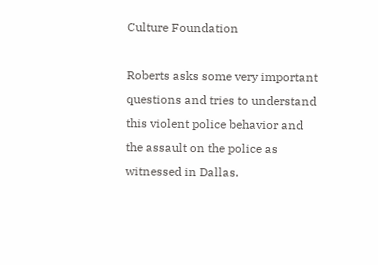Culture Foundation

Roberts asks some very important questions and tries to understand this violent police behavior and the assault on the police as witnessed in Dallas.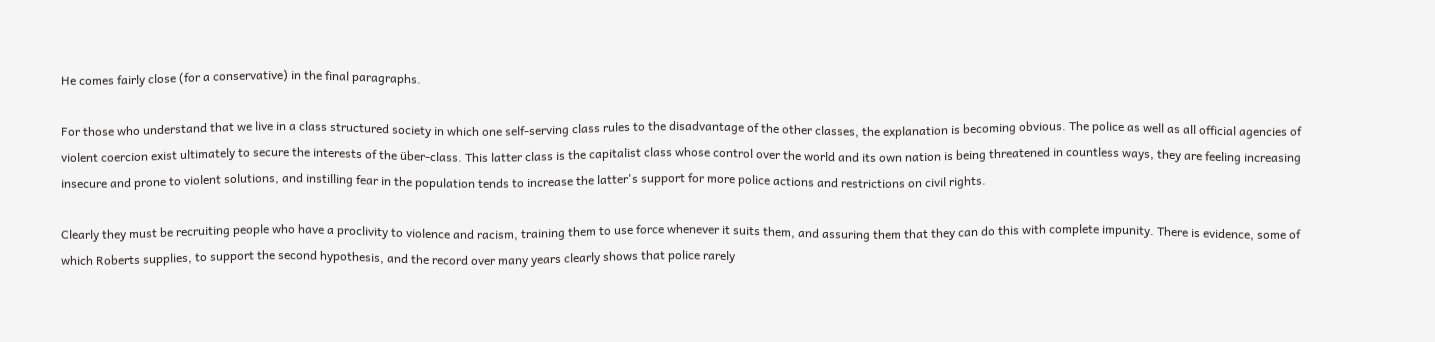He comes fairly close (for a conservative) in the final paragraphs.

For those who understand that we live in a class structured society in which one self-serving class rules to the disadvantage of the other classes, the explanation is becoming obvious. The police as well as all official agencies of violent coercion exist ultimately to secure the interests of the über-class. This latter class is the capitalist class whose control over the world and its own nation is being threatened in countless ways, they are feeling increasing insecure and prone to violent solutions, and instilling fear in the population tends to increase the latter's support for more police actions and restrictions on civil rights.

Clearly they must be recruiting people who have a proclivity to violence and racism, training them to use force whenever it suits them, and assuring them that they can do this with complete impunity. There is evidence, some of which Roberts supplies, to support the second hypothesis, and the record over many years clearly shows that police rarely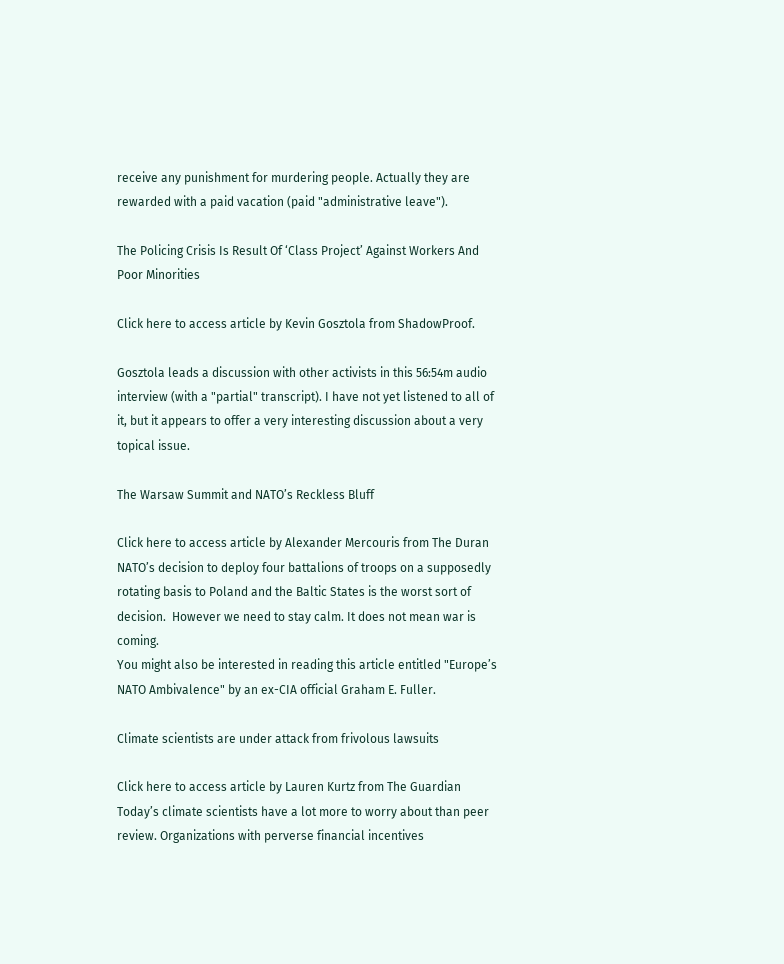receive any punishment for murdering people. Actually they are rewarded with a paid vacation (paid "administrative leave").

The Policing Crisis Is Result Of ‘Class Project’ Against Workers And Poor Minorities

Click here to access article by Kevin Gosztola from ShadowProof.

Gosztola leads a discussion with other activists in this 56:54m audio interview (with a "partial" transcript). I have not yet listened to all of it, but it appears to offer a very interesting discussion about a very topical issue.

The Warsaw Summit and NATO’s Reckless Bluff

Click here to access article by Alexander Mercouris from The Duran
NATO’s decision to deploy four battalions of troops on a supposedly rotating basis to Poland and the Baltic States is the worst sort of decision.  However we need to stay calm. It does not mean war is coming.
You might also be interested in reading this article entitled "Europe’s NATO Ambivalence" by an ex-CIA official Graham E. Fuller.

Climate scientists are under attack from frivolous lawsuits

Click here to access article by Lauren Kurtz from The Guardian
Today’s climate scientists have a lot more to worry about than peer review. Organizations with perverse financial incentives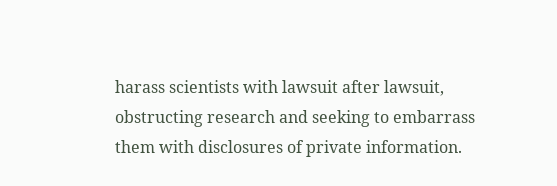harass scientists with lawsuit after lawsuit, obstructing research and seeking to embarrass them with disclosures of private information.